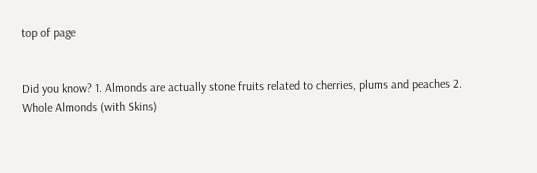top of page


Did you know? 1. Almonds are actually stone fruits related to cherries, plums and peaches 2. Whole Almonds (with Skins)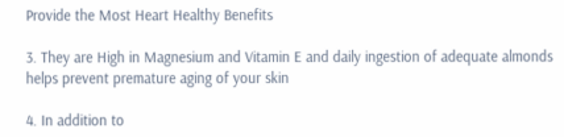Provide the Most Heart Healthy Benefits

3. They are High in Magnesium and Vitamin E and daily ingestion of adequate almonds helps prevent premature aging of your skin

4. In addition to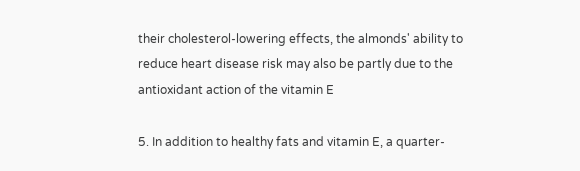their cholesterol-lowering effects, the almonds' ability to reduce heart disease risk may also be partly due to the antioxidant action of the vitamin E

5. In addition to healthy fats and vitamin E, a quarter-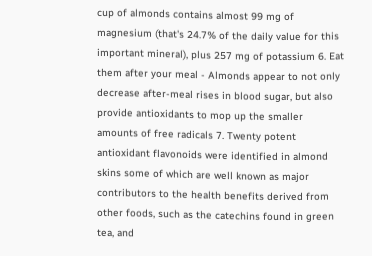cup of almonds contains almost 99 mg of magnesium (that's 24.7% of the daily value for this important mineral), plus 257 mg of potassium 6. Eat them after your meal - Almonds appear to not only decrease after-meal rises in blood sugar, but also provide antioxidants to mop up the smaller amounts of free radicals 7. Twenty potent antioxidant flavonoids were identified in almond skins some of which are well known as major contributors to the health benefits derived from other foods, such as the catechins found in green tea, and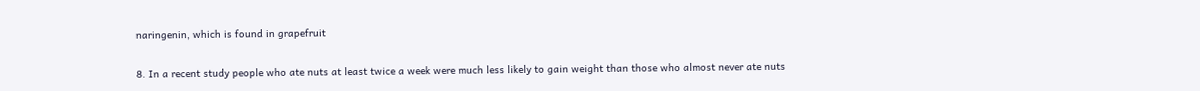naringenin, which is found in grapefruit

8. In a recent study people who ate nuts at least twice a week were much less likely to gain weight than those who almost never ate nuts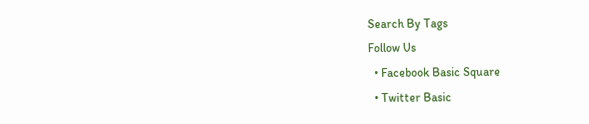Search By Tags
Follow Us
  • Facebook Basic Square
  • Twitter Basic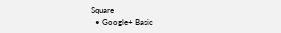Square
  • Google+ Basic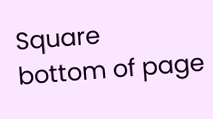Square
bottom of page